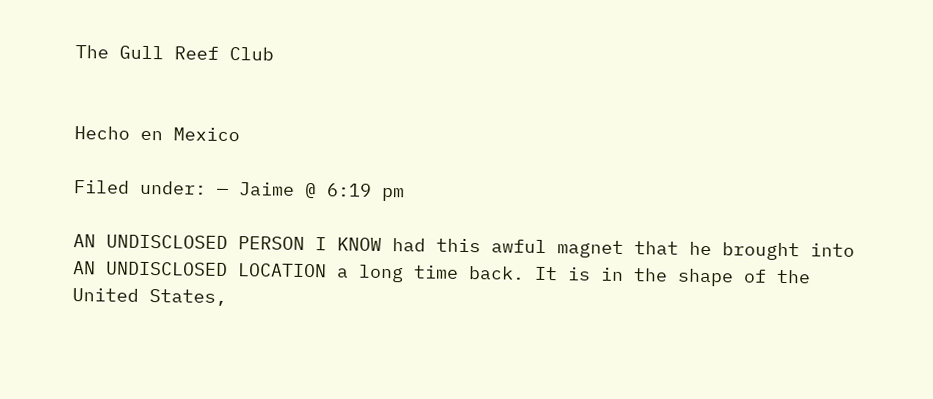The Gull Reef Club


Hecho en Mexico

Filed under: — Jaime @ 6:19 pm

AN UNDISCLOSED PERSON I KNOW had this awful magnet that he brought into AN UNDISCLOSED LOCATION a long time back. It is in the shape of the United States,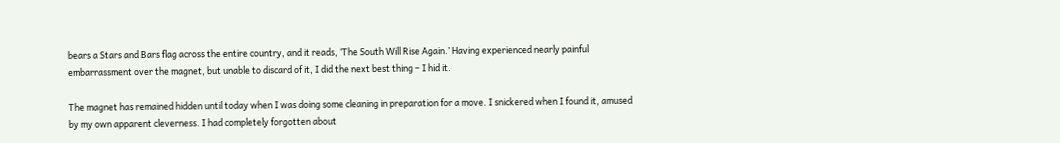bears a Stars and Bars flag across the entire country, and it reads, ‘The South Will Rise Again.’ Having experienced nearly painful embarrassment over the magnet, but unable to discard of it, I did the next best thing – I hid it.

The magnet has remained hidden until today when I was doing some cleaning in preparation for a move. I snickered when I found it, amused by my own apparent cleverness. I had completely forgotten about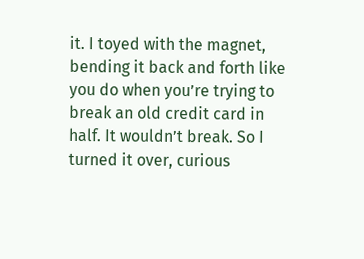it. I toyed with the magnet, bending it back and forth like you do when you’re trying to break an old credit card in half. It wouldn’t break. So I turned it over, curious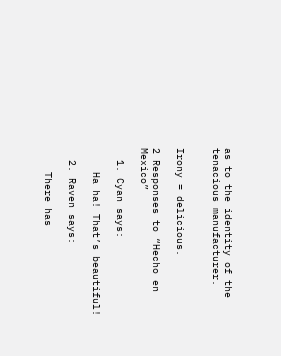as to the identity of the tenacious manufacturer.


Irony = delicious.

2 Responses to “Hecho en Mexico”

  1. Cyan says:

    Ha ha! That’s beautiful!

  2. Raven says:

    There has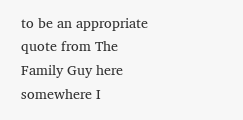to be an appropriate quote from The Family Guy here somewhere I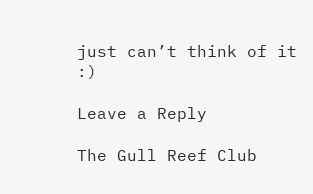just can’t think of it :)

Leave a Reply

The Gull Reef Club